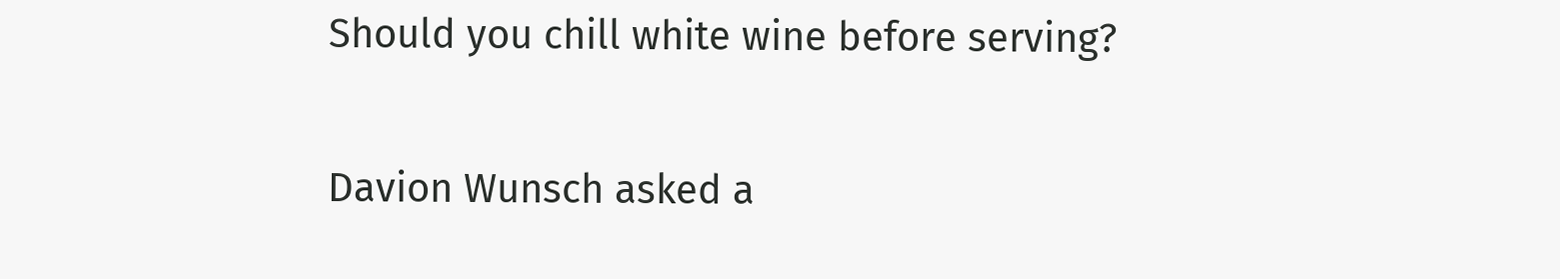Should you chill white wine before serving?

Davion Wunsch asked a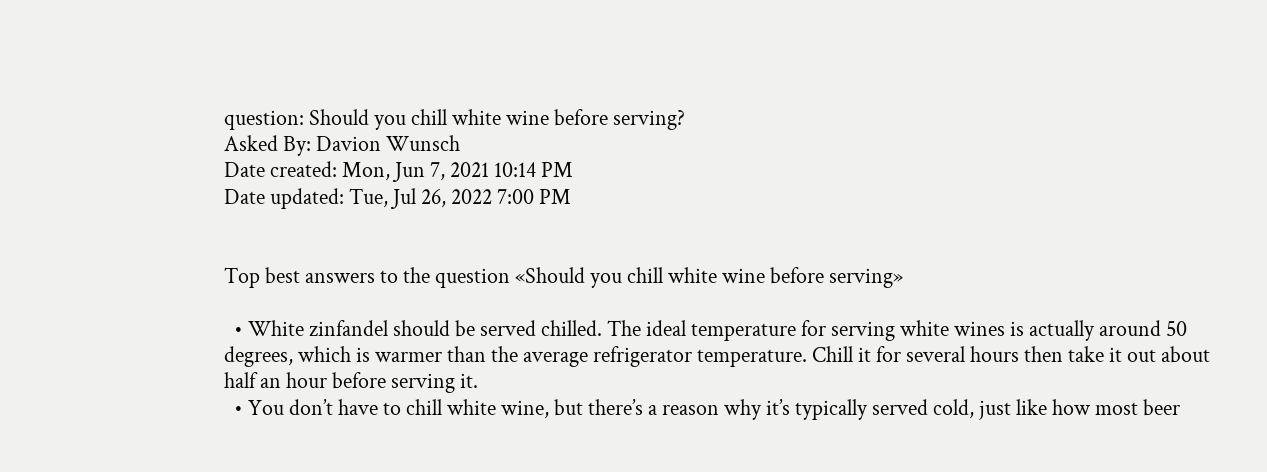question: Should you chill white wine before serving?
Asked By: Davion Wunsch
Date created: Mon, Jun 7, 2021 10:14 PM
Date updated: Tue, Jul 26, 2022 7:00 PM


Top best answers to the question «Should you chill white wine before serving»

  • White zinfandel should be served chilled. The ideal temperature for serving white wines is actually around 50 degrees, which is warmer than the average refrigerator temperature. Chill it for several hours then take it out about half an hour before serving it.
  • You don’t have to chill white wine, but there’s a reason why it’s typically served cold, just like how most beer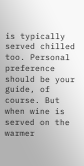is typically served chilled too. Personal preference should be your guide, of course. But when wine is served on the warmer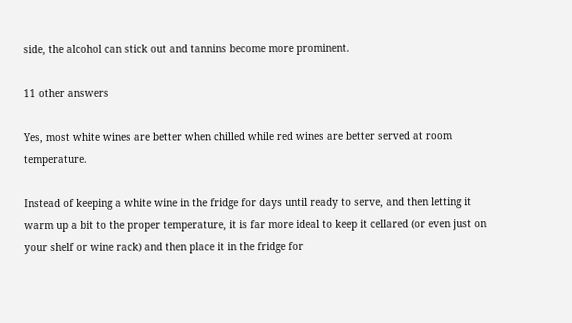side, the alcohol can stick out and tannins become more prominent.

11 other answers

Yes, most white wines are better when chilled while red wines are better served at room temperature.

Instead of keeping a white wine in the fridge for days until ready to serve, and then letting it warm up a bit to the proper temperature, it is far more ideal to keep it cellared (or even just on your shelf or wine rack) and then place it in the fridge for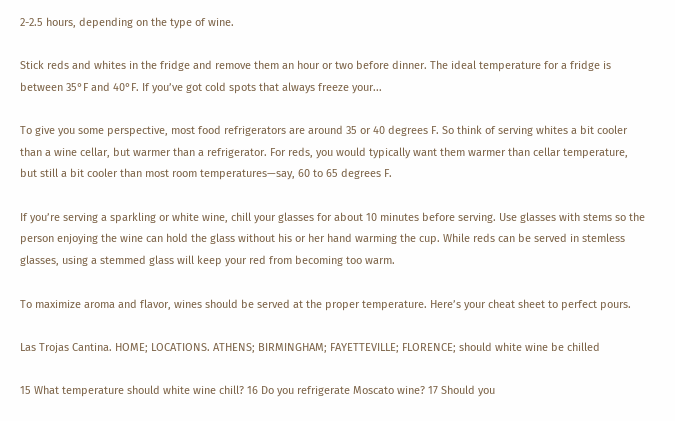2-2.5 hours, depending on the type of wine.

Stick reds and whites in the fridge and remove them an hour or two before dinner. The ideal temperature for a fridge is between 35°F and 40°F. If you’ve got cold spots that always freeze your...

To give you some perspective, most food refrigerators are around 35 or 40 degrees F. So think of serving whites a bit cooler than a wine cellar, but warmer than a refrigerator. For reds, you would typically want them warmer than cellar temperature, but still a bit cooler than most room temperatures—say, 60 to 65 degrees F.

If you’re serving a sparkling or white wine, chill your glasses for about 10 minutes before serving. Use glasses with stems so the person enjoying the wine can hold the glass without his or her hand warming the cup. While reds can be served in stemless glasses, using a stemmed glass will keep your red from becoming too warm.

To maximize aroma and flavor, wines should be served at the proper temperature. Here’s your cheat sheet to perfect pours.

Las Trojas Cantina. HOME; LOCATIONS. ATHENS; BIRMINGHAM; FAYETTEVILLE; FLORENCE; should white wine be chilled

15 What temperature should white wine chill? 16 Do you refrigerate Moscato wine? 17 Should you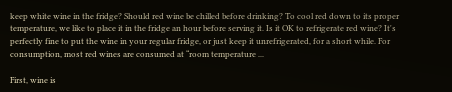keep white wine in the fridge? Should red wine be chilled before drinking? To cool red down to its proper temperature, we like to place it in the fridge an hour before serving it. Is it OK to refrigerate red wine? It's perfectly fine to put the wine in your regular fridge, or just keep it unrefrigerated, for a short while. For consumption, most red wines are consumed at “room temperature ...

First, wine is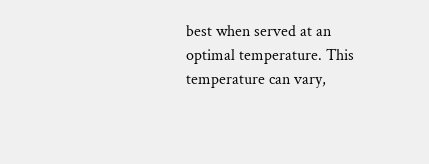best when served at an optimal temperature. This temperature can vary,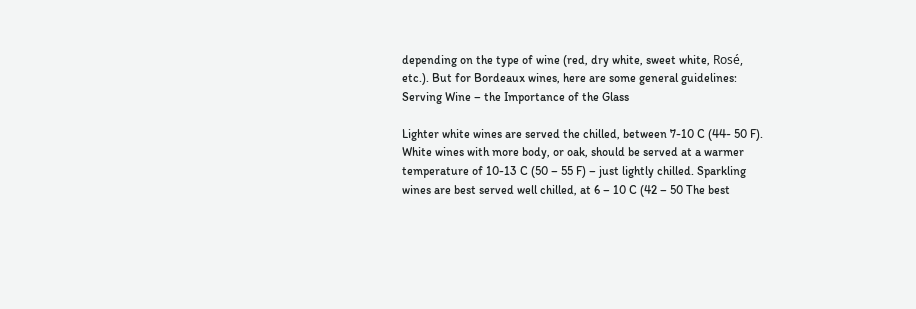depending on the type of wine (red, dry white, sweet white, Rosé, etc.). But for Bordeaux wines, here are some general guidelines: Serving Wine – the Importance of the Glass

Lighter white wines are served the chilled, between 7-10 C (44- 50 F). White wines with more body, or oak, should be served at a warmer temperature of 10-13 C (50 – 55 F) – just lightly chilled. Sparkling wines are best served well chilled, at 6 – 10 C (42 – 50 The best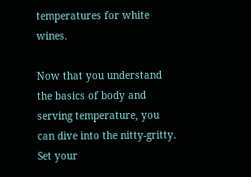temperatures for white wines.

Now that you understand the basics of body and serving temperature, you can dive into the nitty-gritty. Set your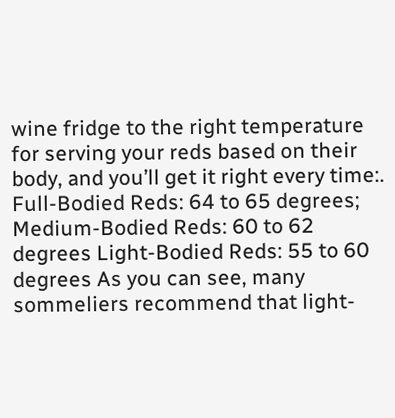wine fridge to the right temperature for serving your reds based on their body, and you’ll get it right every time:. Full-Bodied Reds: 64 to 65 degrees; Medium-Bodied Reds: 60 to 62 degrees Light-Bodied Reds: 55 to 60 degrees As you can see, many sommeliers recommend that light-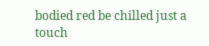bodied red be chilled just a touch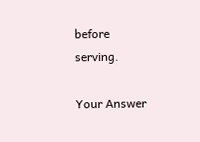before serving.

Your Answer